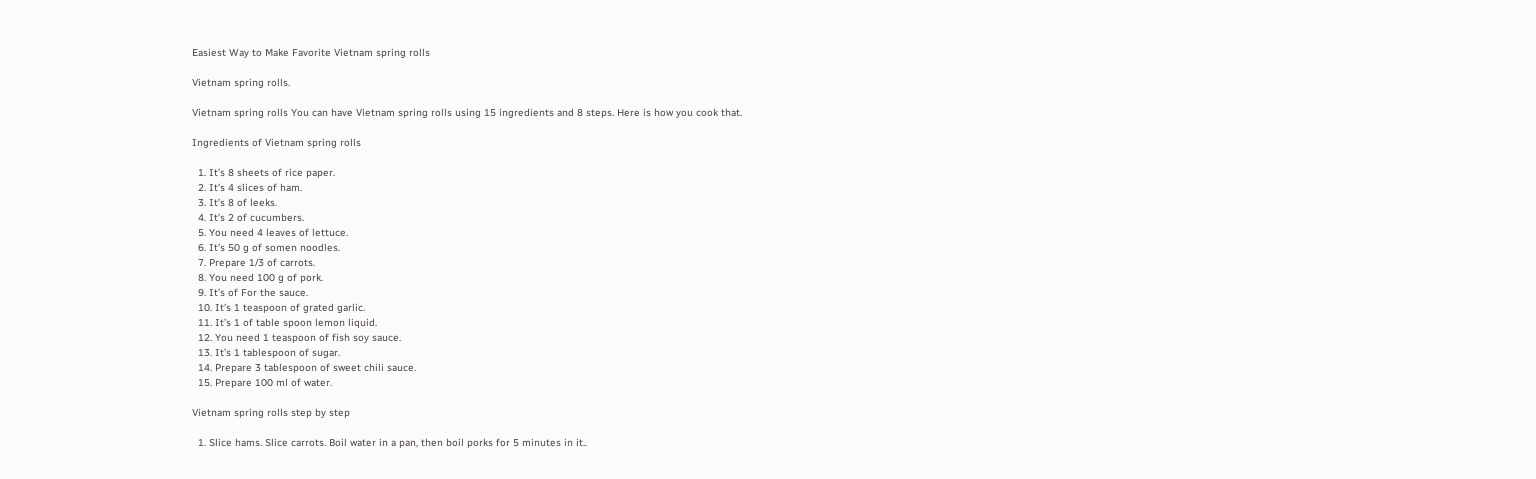Easiest Way to Make Favorite Vietnam spring rolls

Vietnam spring rolls.

Vietnam spring rolls You can have Vietnam spring rolls using 15 ingredients and 8 steps. Here is how you cook that.

Ingredients of Vietnam spring rolls

  1. It’s 8 sheets of rice paper.
  2. It’s 4 slices of ham.
  3. It’s 8 of leeks.
  4. It’s 2 of cucumbers.
  5. You need 4 leaves of lettuce.
  6. It’s 50 g of somen noodles.
  7. Prepare 1/3 of carrots.
  8. You need 100 g of pork.
  9. It’s of For the sauce.
  10. It’s 1 teaspoon of grated garlic.
  11. It’s 1 of table spoon lemon liquid.
  12. You need 1 teaspoon of fish soy sauce.
  13. It’s 1 tablespoon of sugar.
  14. Prepare 3 tablespoon of sweet chili sauce.
  15. Prepare 100 ml of water.

Vietnam spring rolls step by step

  1. Slice hams. Slice carrots. Boil water in a pan, then boil porks for 5 minutes in it..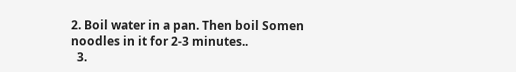2. Boil water in a pan. Then boil Somen noodles in it for 2-3 minutes..
  3.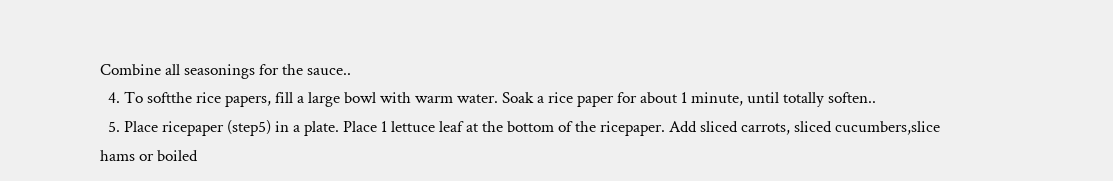Combine all seasonings for the sauce..
  4. To softthe rice papers, fill a large bowl with warm water. Soak a rice paper for about 1 minute, until totally soften..
  5. Place ricepaper (step5) in a plate. Place 1 lettuce leaf at the bottom of the ricepaper. Add sliced carrots, sliced cucumbers,slice hams or boiled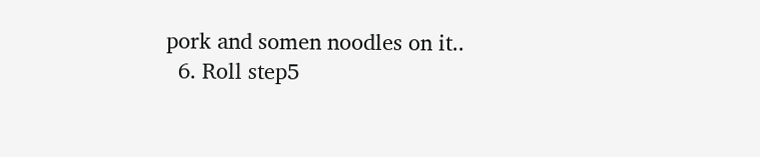pork and somen noodles on it..
  6. Roll step5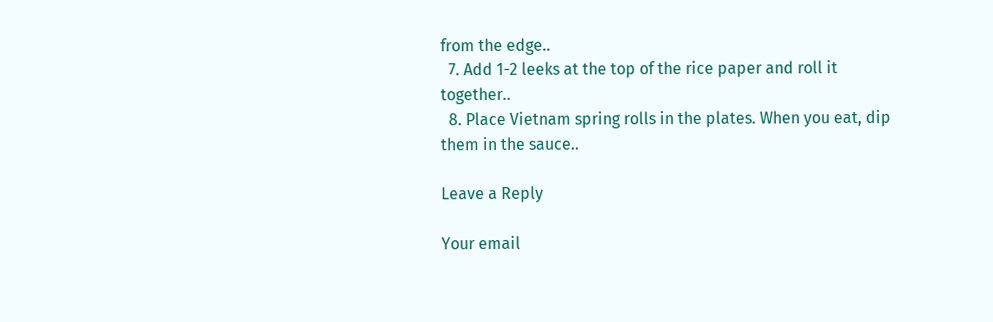from the edge..
  7. Add 1-2 leeks at the top of the rice paper and roll it together..
  8. Place Vietnam spring rolls in the plates. When you eat, dip them in the sauce..

Leave a Reply

Your email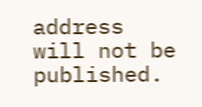address will not be published.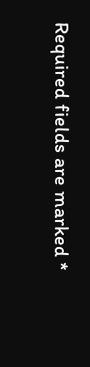Required fields are marked *